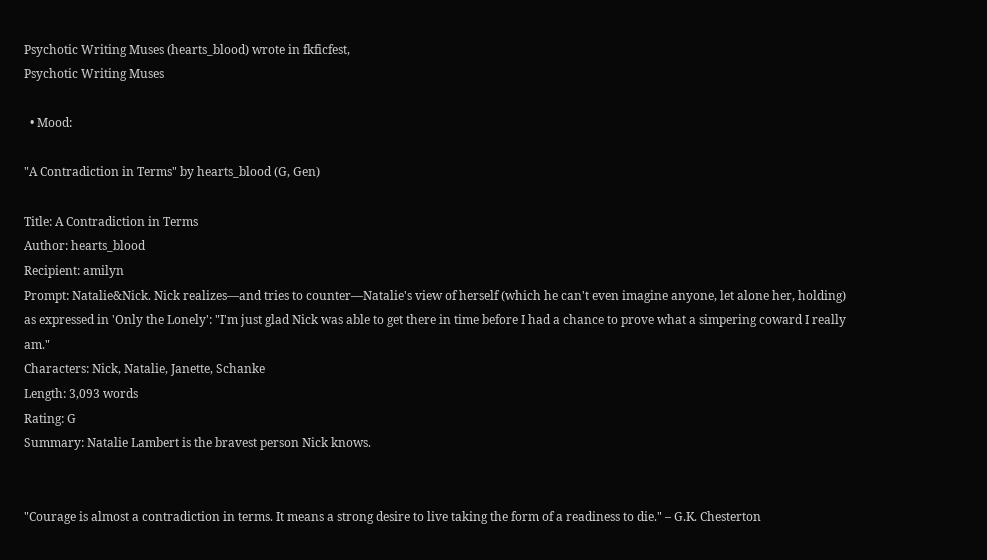Psychotic Writing Muses (hearts_blood) wrote in fkficfest,
Psychotic Writing Muses

  • Mood:

"A Contradiction in Terms" by hearts_blood (G, Gen)

Title: A Contradiction in Terms
Author: hearts_blood
Recipient: amilyn
Prompt: Natalie&Nick. Nick realizes—and tries to counter—Natalie's view of herself (which he can't even imagine anyone, let alone her, holding) as expressed in 'Only the Lonely': "I'm just glad Nick was able to get there in time before I had a chance to prove what a simpering coward I really am."
Characters: Nick, Natalie, Janette, Schanke
Length: 3,093 words
Rating: G
Summary: Natalie Lambert is the bravest person Nick knows.


"Courage is almost a contradiction in terms. It means a strong desire to live taking the form of a readiness to die." – G.K. Chesterton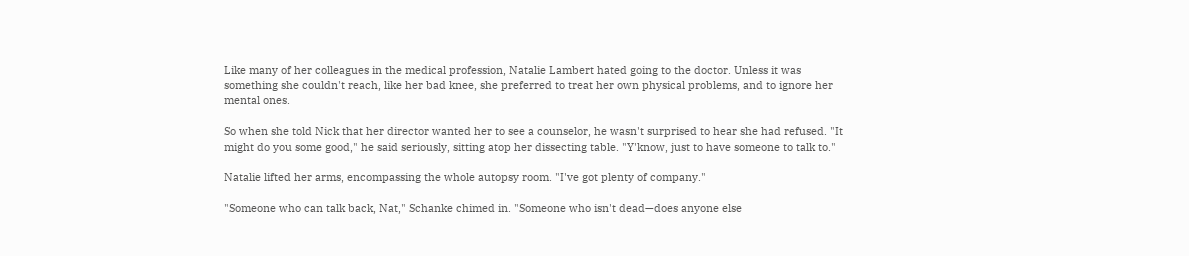Like many of her colleagues in the medical profession, Natalie Lambert hated going to the doctor. Unless it was something she couldn't reach, like her bad knee, she preferred to treat her own physical problems, and to ignore her mental ones.

So when she told Nick that her director wanted her to see a counselor, he wasn't surprised to hear she had refused. "It might do you some good," he said seriously, sitting atop her dissecting table. "Y'know, just to have someone to talk to."

Natalie lifted her arms, encompassing the whole autopsy room. "I've got plenty of company."

"Someone who can talk back, Nat," Schanke chimed in. "Someone who isn't dead—does anyone else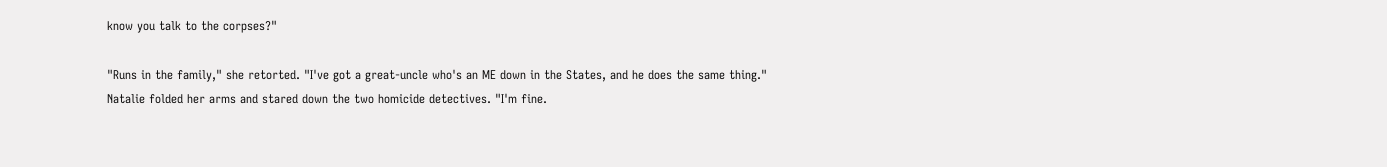know you talk to the corpses?"

"Runs in the family," she retorted. "I've got a great-uncle who's an ME down in the States, and he does the same thing." Natalie folded her arms and stared down the two homicide detectives. "I'm fine.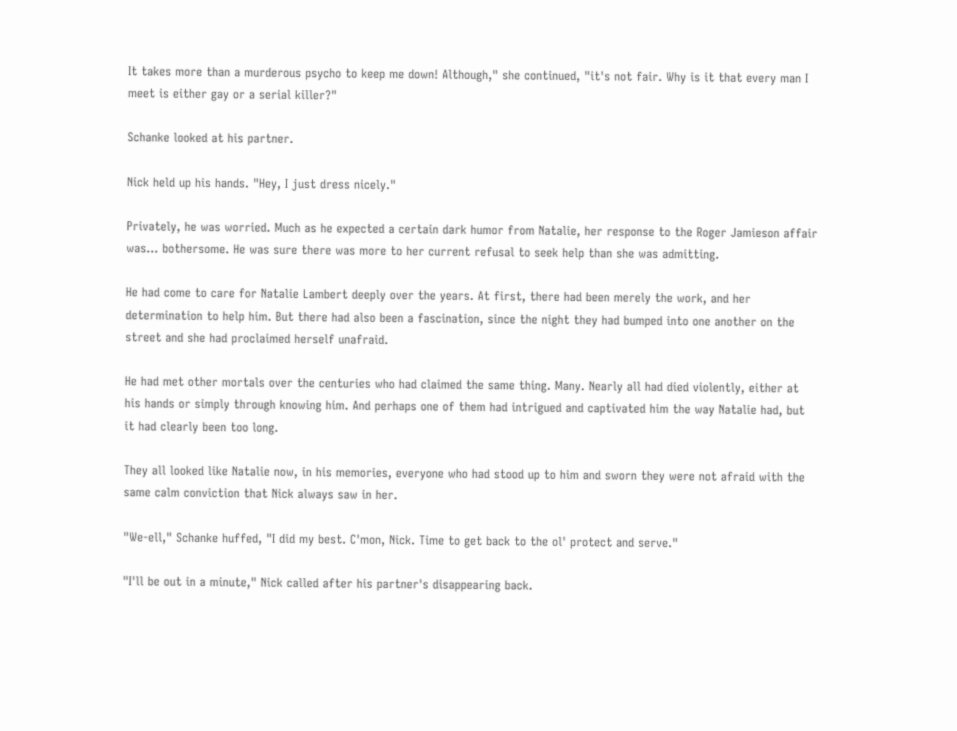It takes more than a murderous psycho to keep me down! Although," she continued, "it's not fair. Why is it that every man I meet is either gay or a serial killer?"

Schanke looked at his partner.

Nick held up his hands. "Hey, I just dress nicely."

Privately, he was worried. Much as he expected a certain dark humor from Natalie, her response to the Roger Jamieson affair was... bothersome. He was sure there was more to her current refusal to seek help than she was admitting.

He had come to care for Natalie Lambert deeply over the years. At first, there had been merely the work, and her determination to help him. But there had also been a fascination, since the night they had bumped into one another on the street and she had proclaimed herself unafraid.

He had met other mortals over the centuries who had claimed the same thing. Many. Nearly all had died violently, either at his hands or simply through knowing him. And perhaps one of them had intrigued and captivated him the way Natalie had, but it had clearly been too long.

They all looked like Natalie now, in his memories, everyone who had stood up to him and sworn they were not afraid with the same calm conviction that Nick always saw in her.

"We-ell," Schanke huffed, "I did my best. C'mon, Nick. Time to get back to the ol' protect and serve."

"I'll be out in a minute," Nick called after his partner's disappearing back.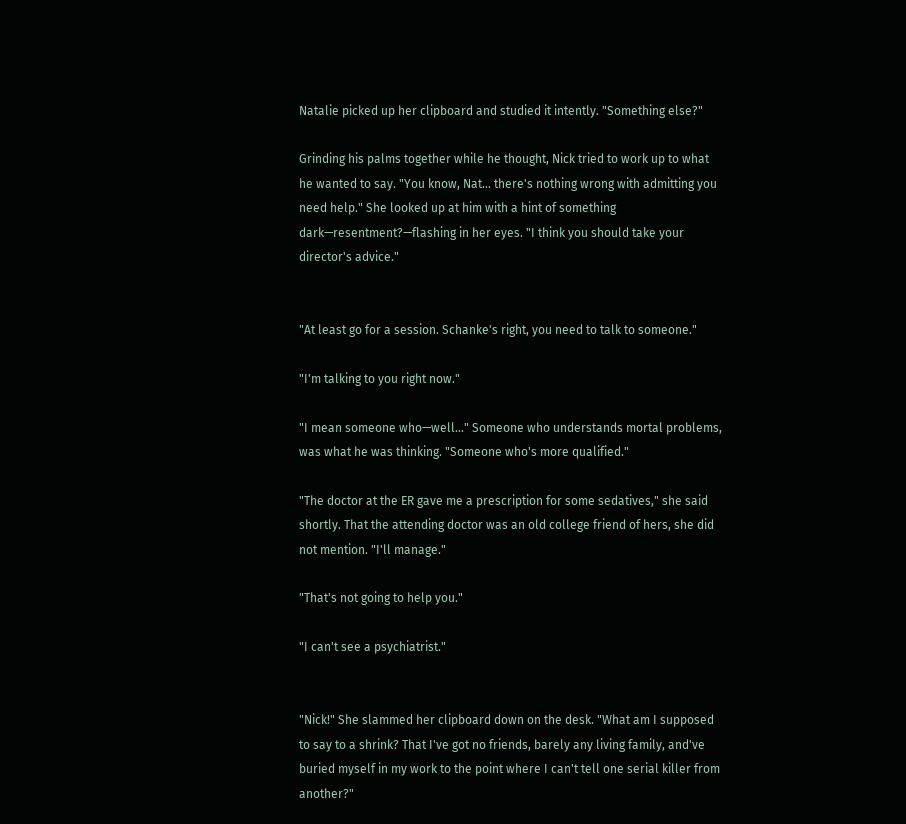Natalie picked up her clipboard and studied it intently. "Something else?"

Grinding his palms together while he thought, Nick tried to work up to what he wanted to say. "You know, Nat... there's nothing wrong with admitting you need help." She looked up at him with a hint of something dark—resentment?—flashing in her eyes. "I think you should take your director's advice."


"At least go for a session. Schanke's right, you need to talk to someone."

"I'm talking to you right now."

"I mean someone who—well..." Someone who understands mortal problems, was what he was thinking. "Someone who's more qualified."

"The doctor at the ER gave me a prescription for some sedatives," she said shortly. That the attending doctor was an old college friend of hers, she did not mention. "I'll manage."

"That's not going to help you."

"I can't see a psychiatrist."


"Nick!" She slammed her clipboard down on the desk. "What am I supposed to say to a shrink? That I've got no friends, barely any living family, and've buried myself in my work to the point where I can't tell one serial killer from another?"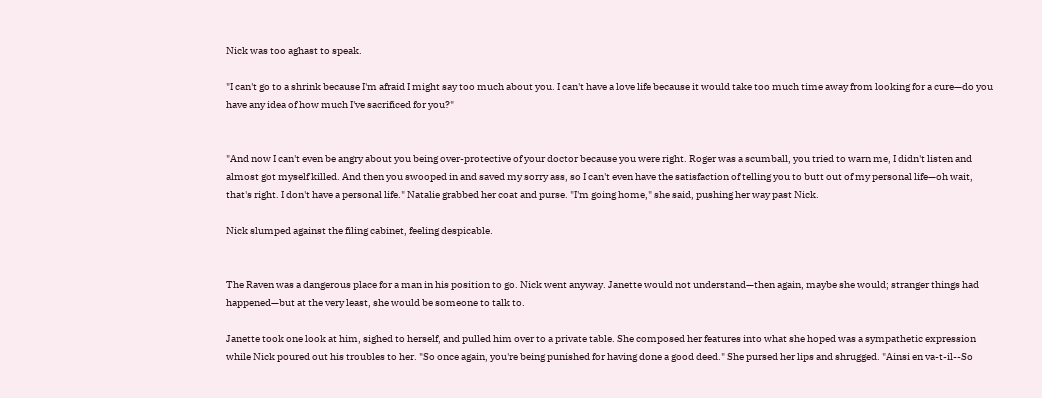Nick was too aghast to speak.

"I can't go to a shrink because I'm afraid I might say too much about you. I can't have a love life because it would take too much time away from looking for a cure—do you have any idea of how much I've sacrificed for you?"


"And now I can't even be angry about you being over-protective of your doctor because you were right. Roger was a scumball, you tried to warn me, I didn't listen and almost got myself killed. And then you swooped in and saved my sorry ass, so I can't even have the satisfaction of telling you to butt out of my personal life—oh wait, that's right. I don't have a personal life." Natalie grabbed her coat and purse. "I'm going home," she said, pushing her way past Nick.

Nick slumped against the filing cabinet, feeling despicable.


The Raven was a dangerous place for a man in his position to go. Nick went anyway. Janette would not understand—then again, maybe she would; stranger things had happened—but at the very least, she would be someone to talk to.

Janette took one look at him, sighed to herself, and pulled him over to a private table. She composed her features into what she hoped was a sympathetic expression while Nick poured out his troubles to her. "So once again, you're being punished for having done a good deed." She pursed her lips and shrugged. "Ainsi en va-t-il--So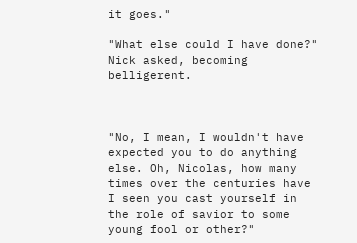it goes."

"What else could I have done?" Nick asked, becoming belligerent.



"No, I mean, I wouldn't have expected you to do anything else. Oh, Nicolas, how many times over the centuries have I seen you cast yourself in the role of savior to some young fool or other?"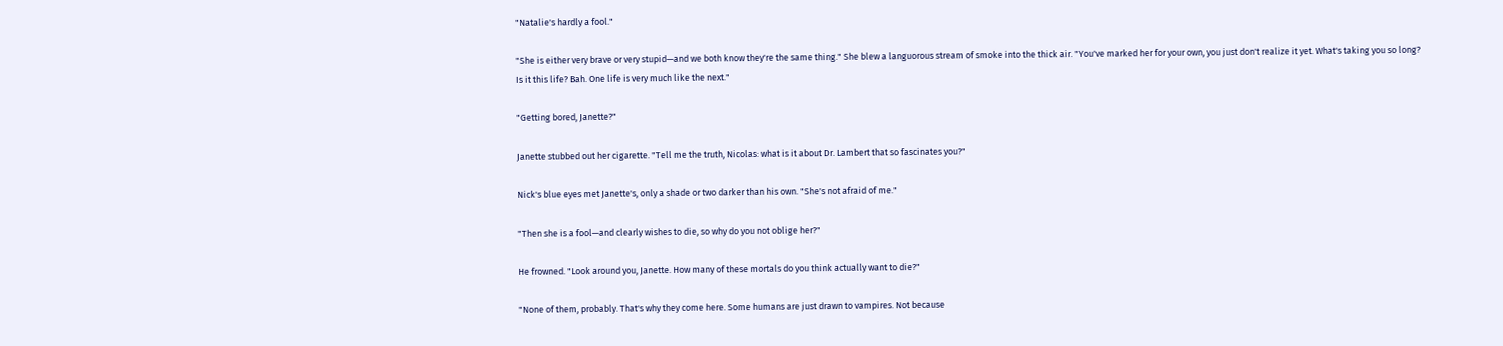"Natalie's hardly a fool."

"She is either very brave or very stupid—and we both know they're the same thing." She blew a languorous stream of smoke into the thick air. "You've marked her for your own, you just don't realize it yet. What's taking you so long? Is it this life? Bah. One life is very much like the next."

"Getting bored, Janette?"

Janette stubbed out her cigarette. "Tell me the truth, Nicolas: what is it about Dr. Lambert that so fascinates you?"

Nick's blue eyes met Janette's, only a shade or two darker than his own. "She's not afraid of me."

"Then she is a fool—and clearly wishes to die, so why do you not oblige her?"

He frowned. "Look around you, Janette. How many of these mortals do you think actually want to die?"

"None of them, probably. That's why they come here. Some humans are just drawn to vampires. Not because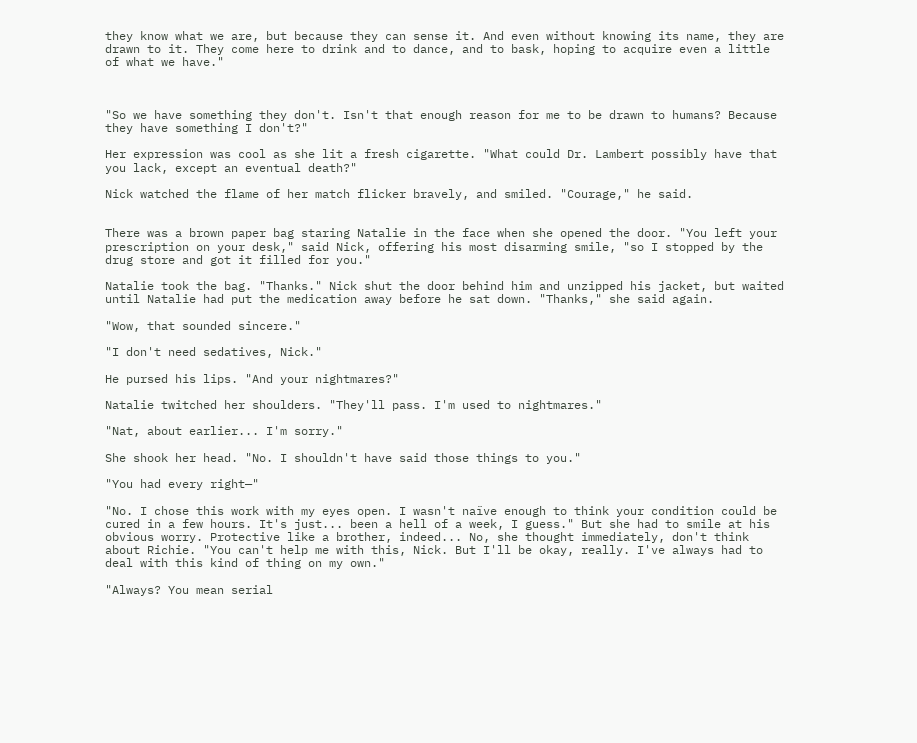they know what we are, but because they can sense it. And even without knowing its name, they are drawn to it. They come here to drink and to dance, and to bask, hoping to acquire even a little of what we have."



"So we have something they don't. Isn't that enough reason for me to be drawn to humans? Because they have something I don't?"

Her expression was cool as she lit a fresh cigarette. "What could Dr. Lambert possibly have that you lack, except an eventual death?"

Nick watched the flame of her match flicker bravely, and smiled. "Courage," he said.


There was a brown paper bag staring Natalie in the face when she opened the door. "You left your prescription on your desk," said Nick, offering his most disarming smile, "so I stopped by the drug store and got it filled for you."

Natalie took the bag. "Thanks." Nick shut the door behind him and unzipped his jacket, but waited until Natalie had put the medication away before he sat down. "Thanks," she said again.

"Wow, that sounded sincere."

"I don't need sedatives, Nick."

He pursed his lips. "And your nightmares?"

Natalie twitched her shoulders. "They'll pass. I'm used to nightmares."

"Nat, about earlier... I'm sorry."

She shook her head. "No. I shouldn't have said those things to you."

"You had every right—"

"No. I chose this work with my eyes open. I wasn't naïve enough to think your condition could be cured in a few hours. It's just... been a hell of a week, I guess." But she had to smile at his obvious worry. Protective like a brother, indeed... No, she thought immediately, don't think about Richie. "You can't help me with this, Nick. But I'll be okay, really. I've always had to deal with this kind of thing on my own."

"Always? You mean serial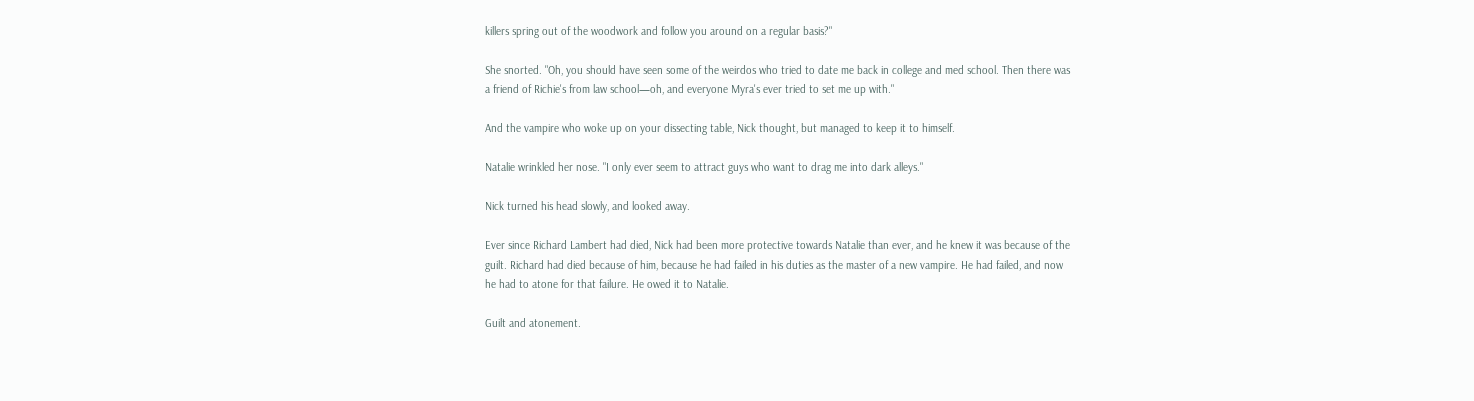killers spring out of the woodwork and follow you around on a regular basis?"

She snorted. "Oh, you should have seen some of the weirdos who tried to date me back in college and med school. Then there was a friend of Richie's from law school—oh, and everyone Myra's ever tried to set me up with."

And the vampire who woke up on your dissecting table, Nick thought, but managed to keep it to himself.

Natalie wrinkled her nose. "I only ever seem to attract guys who want to drag me into dark alleys."

Nick turned his head slowly, and looked away.

Ever since Richard Lambert had died, Nick had been more protective towards Natalie than ever, and he knew it was because of the guilt. Richard had died because of him, because he had failed in his duties as the master of a new vampire. He had failed, and now he had to atone for that failure. He owed it to Natalie.

Guilt and atonement.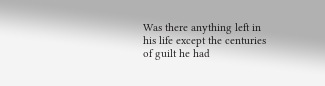Was there anything left in his life except the centuries of guilt he had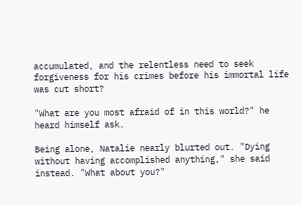accumulated, and the relentless need to seek forgiveness for his crimes before his immortal life was cut short?

"What are you most afraid of in this world?" he heard himself ask.

Being alone, Natalie nearly blurted out. "Dying without having accomplished anything," she said instead. "What about you?"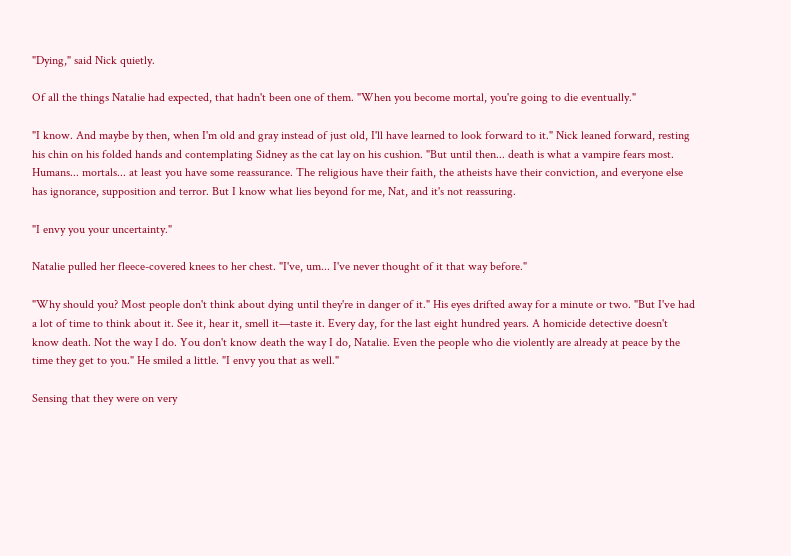"Dying," said Nick quietly.

Of all the things Natalie had expected, that hadn't been one of them. "When you become mortal, you're going to die eventually."

"I know. And maybe by then, when I'm old and gray instead of just old, I'll have learned to look forward to it." Nick leaned forward, resting his chin on his folded hands and contemplating Sidney as the cat lay on his cushion. "But until then... death is what a vampire fears most. Humans... mortals... at least you have some reassurance. The religious have their faith, the atheists have their conviction, and everyone else has ignorance, supposition and terror. But I know what lies beyond for me, Nat, and it's not reassuring.

"I envy you your uncertainty."

Natalie pulled her fleece-covered knees to her chest. "I've, um... I've never thought of it that way before."

"Why should you? Most people don't think about dying until they're in danger of it." His eyes drifted away for a minute or two. "But I've had a lot of time to think about it. See it, hear it, smell it—taste it. Every day, for the last eight hundred years. A homicide detective doesn't know death. Not the way I do. You don't know death the way I do, Natalie. Even the people who die violently are already at peace by the time they get to you." He smiled a little. "I envy you that as well."

Sensing that they were on very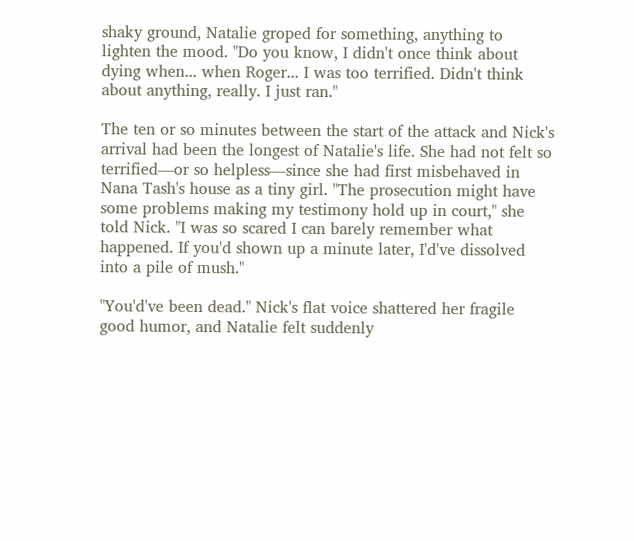shaky ground, Natalie groped for something, anything to lighten the mood. "Do you know, I didn't once think about dying when... when Roger... I was too terrified. Didn't think about anything, really. I just ran."

The ten or so minutes between the start of the attack and Nick's arrival had been the longest of Natalie's life. She had not felt so terrified—or so helpless—since she had first misbehaved in Nana Tash's house as a tiny girl. "The prosecution might have some problems making my testimony hold up in court," she told Nick. "I was so scared I can barely remember what happened. If you'd shown up a minute later, I'd've dissolved into a pile of mush."

"You'd've been dead." Nick's flat voice shattered her fragile good humor, and Natalie felt suddenly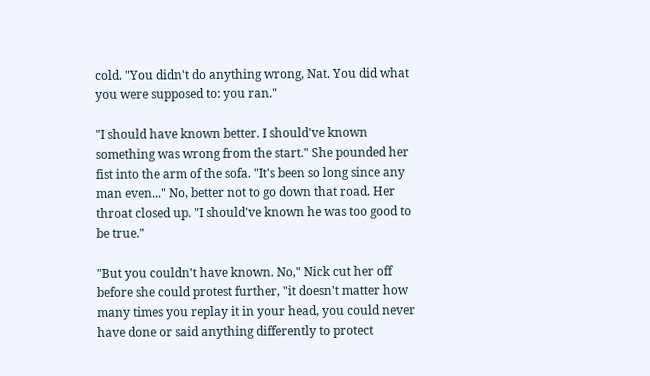cold. "You didn't do anything wrong, Nat. You did what you were supposed to: you ran."

"I should have known better. I should've known something was wrong from the start." She pounded her fist into the arm of the sofa. "It's been so long since any man even..." No, better not to go down that road. Her throat closed up. "I should've known he was too good to be true."

"But you couldn't have known. No," Nick cut her off before she could protest further, "it doesn't matter how many times you replay it in your head, you could never have done or said anything differently to protect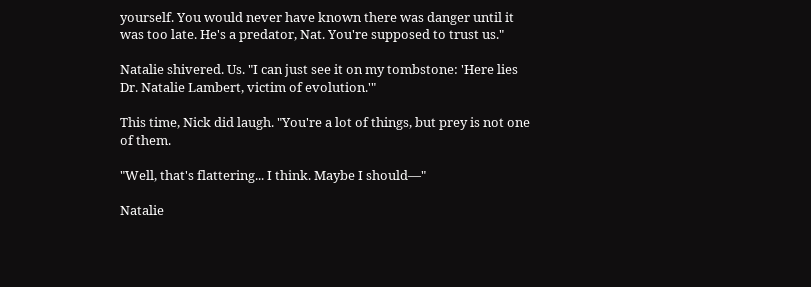yourself. You would never have known there was danger until it was too late. He's a predator, Nat. You're supposed to trust us."

Natalie shivered. Us. "I can just see it on my tombstone: 'Here lies Dr. Natalie Lambert, victim of evolution.'"

This time, Nick did laugh. "You're a lot of things, but prey is not one of them.

"Well, that's flattering... I think. Maybe I should—"

Natalie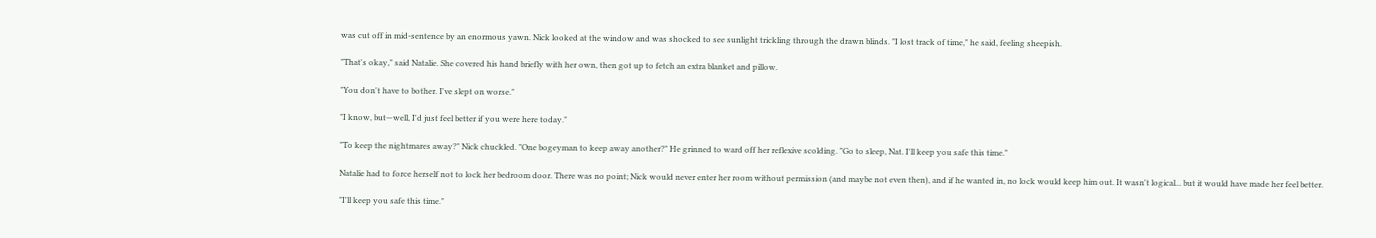was cut off in mid-sentence by an enormous yawn. Nick looked at the window and was shocked to see sunlight trickling through the drawn blinds. "I lost track of time," he said, feeling sheepish.

"That's okay," said Natalie. She covered his hand briefly with her own, then got up to fetch an extra blanket and pillow.

"You don't have to bother. I've slept on worse."

"I know, but—well, I'd just feel better if you were here today."

"To keep the nightmares away?" Nick chuckled. "One bogeyman to keep away another?" He grinned to ward off her reflexive scolding. "Go to sleep, Nat. I'll keep you safe this time."

Natalie had to force herself not to lock her bedroom door. There was no point; Nick would never enter her room without permission (and maybe not even then), and if he wanted in, no lock would keep him out. It wasn't logical... but it would have made her feel better.

"I'll keep you safe this time."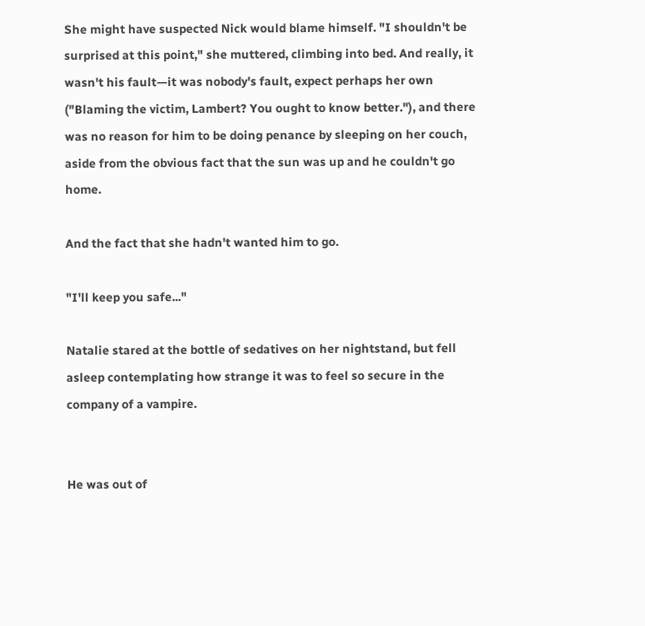She might have suspected Nick would blame himself. "I shouldn't be surprised at this point," she muttered, climbing into bed. And really, it wasn't his fault—it was nobody's fault, expect perhaps her own ("Blaming the victim, Lambert? You ought to know better."), and there was no reason for him to be doing penance by sleeping on her couch, aside from the obvious fact that the sun was up and he couldn't go home.

And the fact that she hadn't wanted him to go.

"I'll keep you safe..."

Natalie stared at the bottle of sedatives on her nightstand, but fell asleep contemplating how strange it was to feel so secure in the company of a vampire.


He was out of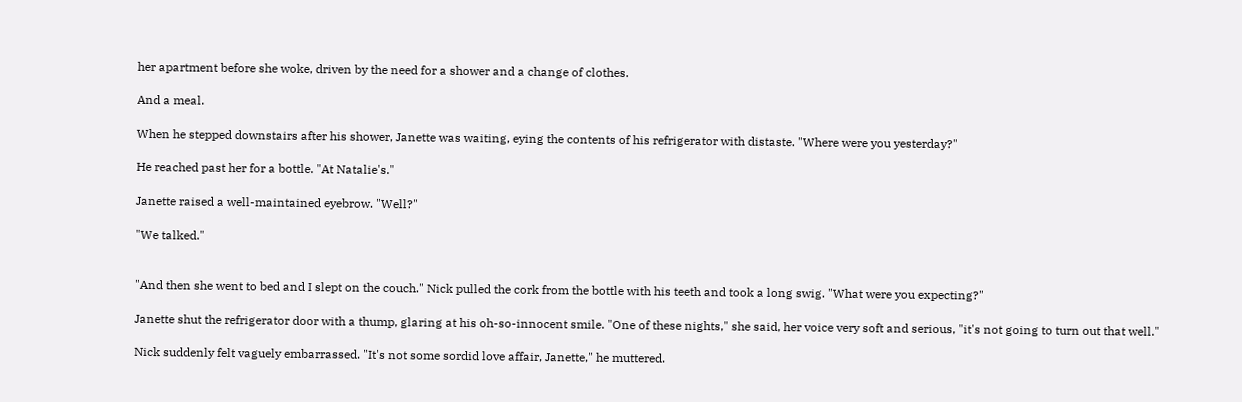her apartment before she woke, driven by the need for a shower and a change of clothes.

And a meal.

When he stepped downstairs after his shower, Janette was waiting, eying the contents of his refrigerator with distaste. "Where were you yesterday?"

He reached past her for a bottle. "At Natalie's."

Janette raised a well-maintained eyebrow. "Well?"

"We talked."


"And then she went to bed and I slept on the couch." Nick pulled the cork from the bottle with his teeth and took a long swig. "What were you expecting?"

Janette shut the refrigerator door with a thump, glaring at his oh-so-innocent smile. "One of these nights," she said, her voice very soft and serious, "it's not going to turn out that well."

Nick suddenly felt vaguely embarrassed. "It's not some sordid love affair, Janette," he muttered.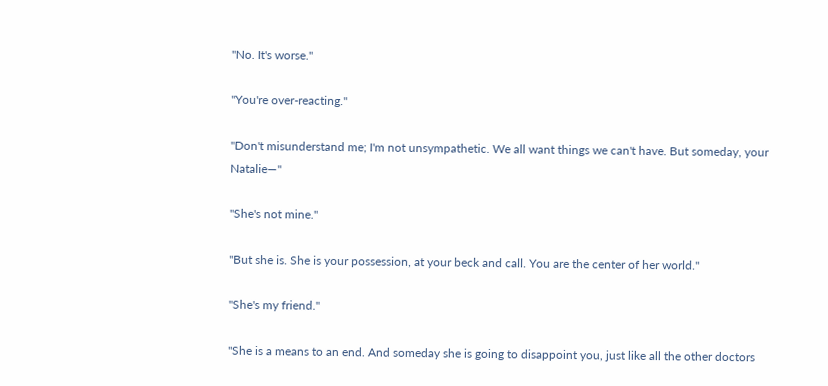"No. It's worse."

"You're over-reacting."

"Don't misunderstand me; I'm not unsympathetic. We all want things we can't have. But someday, your Natalie—"

"She's not mine."

"But she is. She is your possession, at your beck and call. You are the center of her world."

"She's my friend."

"She is a means to an end. And someday she is going to disappoint you, just like all the other doctors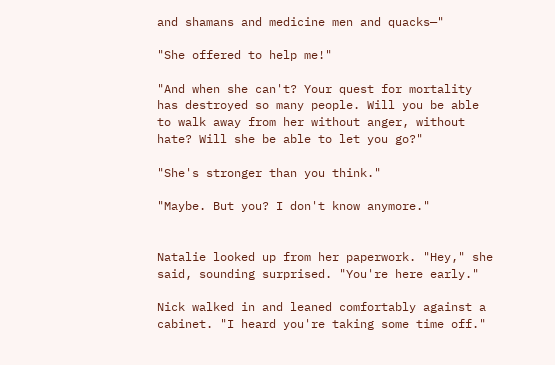and shamans and medicine men and quacks—"

"She offered to help me!"

"And when she can't? Your quest for mortality has destroyed so many people. Will you be able to walk away from her without anger, without hate? Will she be able to let you go?"

"She's stronger than you think."

"Maybe. But you? I don't know anymore."


Natalie looked up from her paperwork. "Hey," she said, sounding surprised. "You're here early."

Nick walked in and leaned comfortably against a cabinet. "I heard you're taking some time off."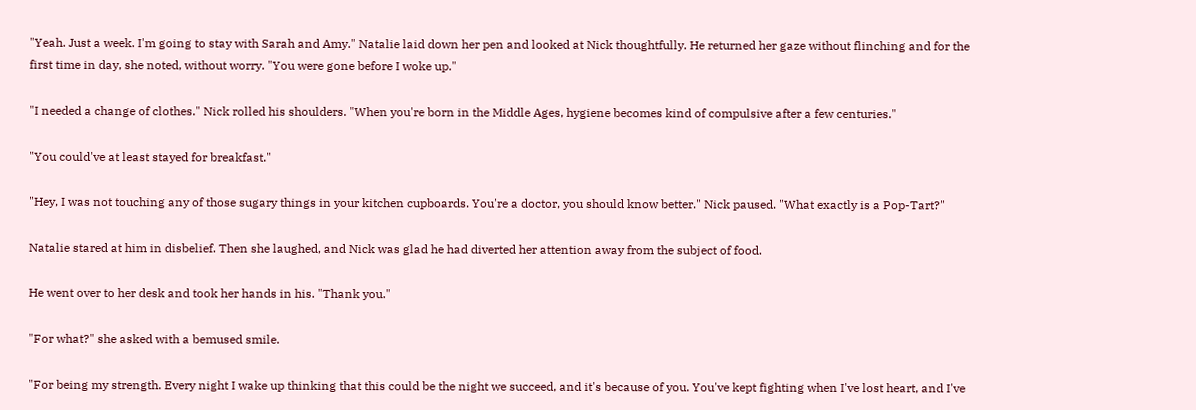"Yeah. Just a week. I'm going to stay with Sarah and Amy." Natalie laid down her pen and looked at Nick thoughtfully. He returned her gaze without flinching and for the first time in day, she noted, without worry. "You were gone before I woke up."

"I needed a change of clothes." Nick rolled his shoulders. "When you're born in the Middle Ages, hygiene becomes kind of compulsive after a few centuries."

"You could've at least stayed for breakfast."

"Hey, I was not touching any of those sugary things in your kitchen cupboards. You're a doctor, you should know better." Nick paused. "What exactly is a Pop-Tart?"

Natalie stared at him in disbelief. Then she laughed, and Nick was glad he had diverted her attention away from the subject of food.

He went over to her desk and took her hands in his. "Thank you."

"For what?" she asked with a bemused smile.

"For being my strength. Every night I wake up thinking that this could be the night we succeed, and it's because of you. You've kept fighting when I've lost heart, and I've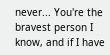never... You're the bravest person I know, and if I have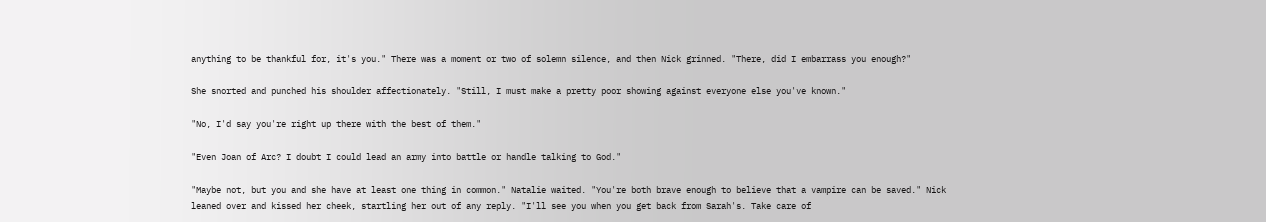anything to be thankful for, it's you." There was a moment or two of solemn silence, and then Nick grinned. "There, did I embarrass you enough?"

She snorted and punched his shoulder affectionately. "Still, I must make a pretty poor showing against everyone else you've known."

"No, I'd say you're right up there with the best of them."

"Even Joan of Arc? I doubt I could lead an army into battle or handle talking to God."

"Maybe not, but you and she have at least one thing in common." Natalie waited. "You're both brave enough to believe that a vampire can be saved." Nick leaned over and kissed her cheek, startling her out of any reply. "I'll see you when you get back from Sarah's. Take care of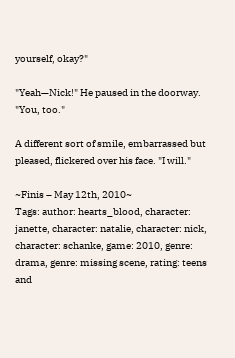yourself, okay?"

"Yeah—Nick!" He paused in the doorway. "You, too."

A different sort of smile, embarrassed but pleased, flickered over his face. "I will."

~Finis – May 12th, 2010~
Tags: author: hearts_blood, character: janette, character: natalie, character: nick, character: schanke, game: 2010, genre: drama, genre: missing scene, rating: teens and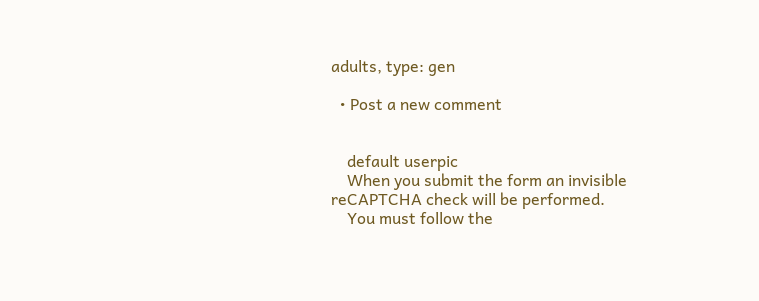adults, type: gen

  • Post a new comment


    default userpic
    When you submit the form an invisible reCAPTCHA check will be performed.
    You must follow the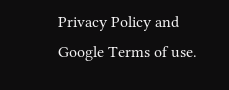Privacy Policy and Google Terms of use.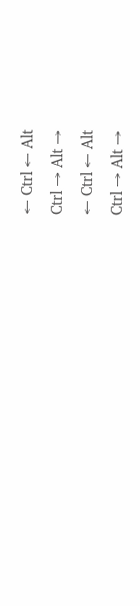← Ctrl ← Alt
Ctrl → Alt →
← Ctrl ← Alt
Ctrl → Alt →